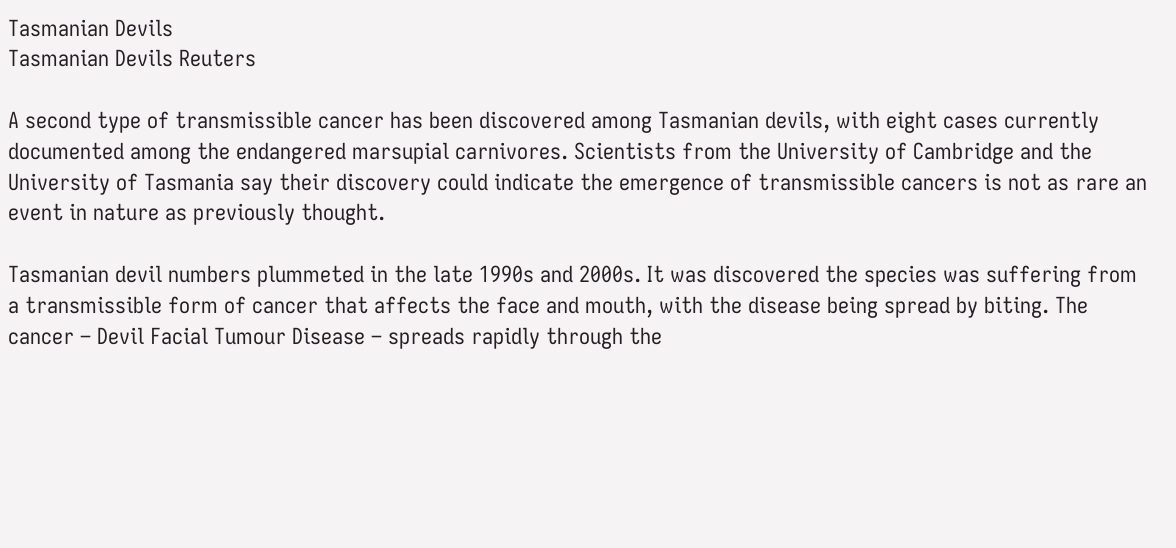Tasmanian Devils
Tasmanian Devils Reuters

A second type of transmissible cancer has been discovered among Tasmanian devils, with eight cases currently documented among the endangered marsupial carnivores. Scientists from the University of Cambridge and the University of Tasmania say their discovery could indicate the emergence of transmissible cancers is not as rare an event in nature as previously thought.

Tasmanian devil numbers plummeted in the late 1990s and 2000s. It was discovered the species was suffering from a transmissible form of cancer that affects the face and mouth, with the disease being spread by biting. The cancer – Devil Facial Tumour Disease – spreads rapidly through the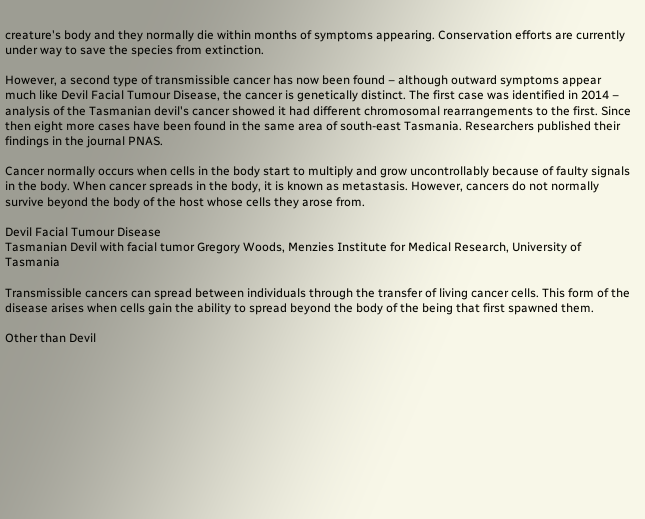creature's body and they normally die within months of symptoms appearing. Conservation efforts are currently under way to save the species from extinction.

However, a second type of transmissible cancer has now been found – although outward symptoms appear much like Devil Facial Tumour Disease, the cancer is genetically distinct. The first case was identified in 2014 – analysis of the Tasmanian devil's cancer showed it had different chromosomal rearrangements to the first. Since then eight more cases have been found in the same area of south-east Tasmania. Researchers published their findings in the journal PNAS.

Cancer normally occurs when cells in the body start to multiply and grow uncontrollably because of faulty signals in the body. When cancer spreads in the body, it is known as metastasis. However, cancers do not normally survive beyond the body of the host whose cells they arose from.

Devil Facial Tumour Disease
Tasmanian Devil with facial tumor Gregory Woods, Menzies Institute for Medical Research, University of Tasmania

Transmissible cancers can spread between individuals through the transfer of living cancer cells. This form of the disease arises when cells gain the ability to spread beyond the body of the being that first spawned them.

Other than Devil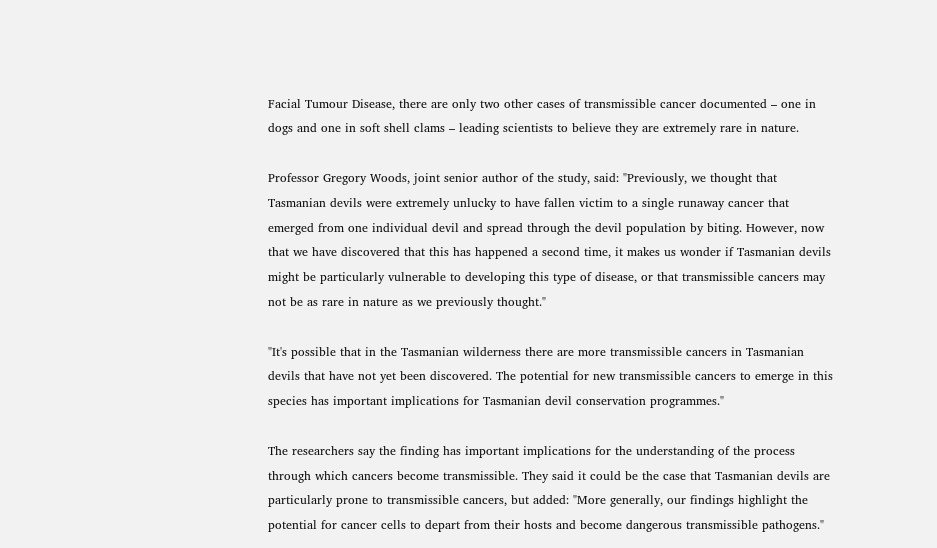Facial Tumour Disease, there are only two other cases of transmissible cancer documented – one in dogs and one in soft shell clams – leading scientists to believe they are extremely rare in nature.

Professor Gregory Woods, joint senior author of the study, said: "Previously, we thought that Tasmanian devils were extremely unlucky to have fallen victim to a single runaway cancer that emerged from one individual devil and spread through the devil population by biting. However, now that we have discovered that this has happened a second time, it makes us wonder if Tasmanian devils might be particularly vulnerable to developing this type of disease, or that transmissible cancers may not be as rare in nature as we previously thought."

"It's possible that in the Tasmanian wilderness there are more transmissible cancers in Tasmanian devils that have not yet been discovered. The potential for new transmissible cancers to emerge in this species has important implications for Tasmanian devil conservation programmes."

The researchers say the finding has important implications for the understanding of the process through which cancers become transmissible. They said it could be the case that Tasmanian devils are particularly prone to transmissible cancers, but added: "More generally, our findings highlight the potential for cancer cells to depart from their hosts and become dangerous transmissible pathogens."